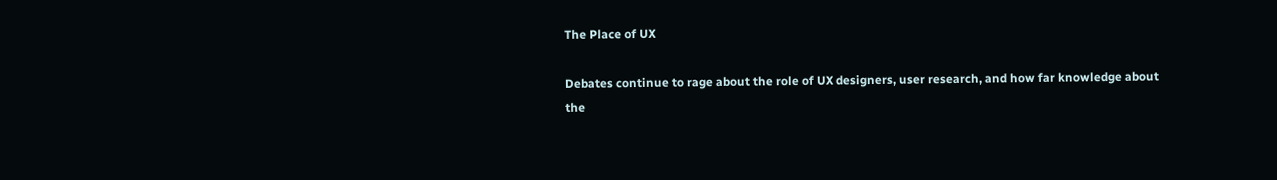The Place of UX

Debates continue to rage about the role of UX designers, user research, and how far knowledge about the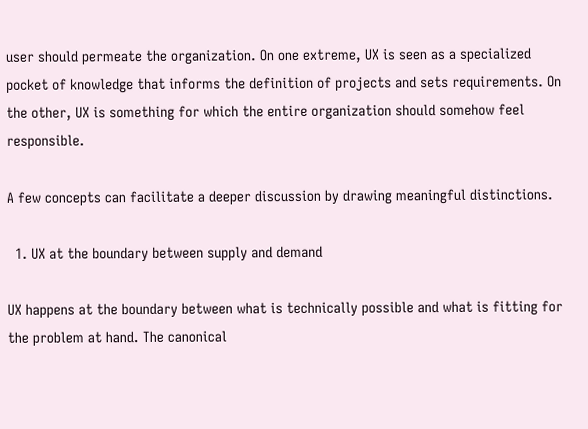user should permeate the organization. On one extreme, UX is seen as a specialized pocket of knowledge that informs the definition of projects and sets requirements. On the other, UX is something for which the entire organization should somehow feel responsible.

A few concepts can facilitate a deeper discussion by drawing meaningful distinctions.

  1. UX at the boundary between supply and demand

UX happens at the boundary between what is technically possible and what is fitting for the problem at hand. The canonical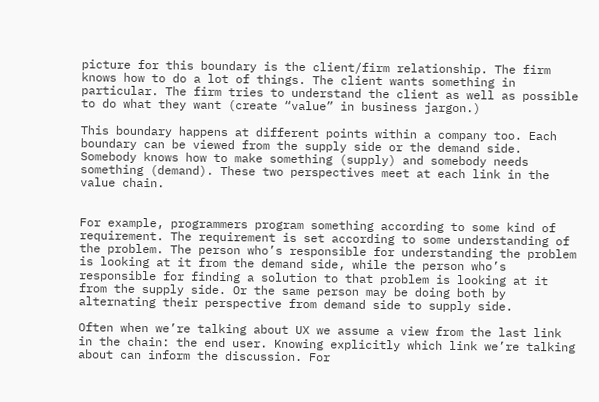picture for this boundary is the client/firm relationship. The firm knows how to do a lot of things. The client wants something in particular. The firm tries to understand the client as well as possible to do what they want (create “value” in business jargon.)

This boundary happens at different points within a company too. Each boundary can be viewed from the supply side or the demand side. Somebody knows how to make something (supply) and somebody needs something (demand). These two perspectives meet at each link in the value chain.


For example, programmers program something according to some kind of requirement. The requirement is set according to some understanding of the problem. The person who’s responsible for understanding the problem is looking at it from the demand side, while the person who’s responsible for finding a solution to that problem is looking at it from the supply side. Or the same person may be doing both by alternating their perspective from demand side to supply side.

Often when we’re talking about UX we assume a view from the last link in the chain: the end user. Knowing explicitly which link we’re talking about can inform the discussion. For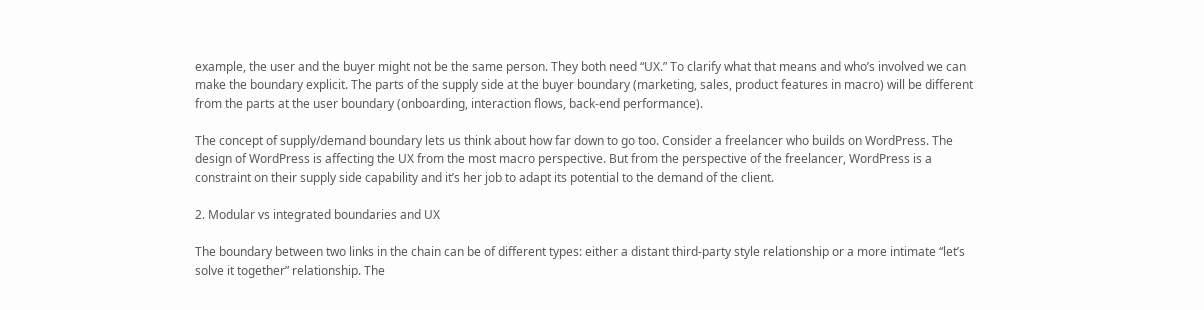example, the user and the buyer might not be the same person. They both need “UX.” To clarify what that means and who’s involved we can make the boundary explicit. The parts of the supply side at the buyer boundary (marketing, sales, product features in macro) will be different from the parts at the user boundary (onboarding, interaction flows, back-end performance).

The concept of supply/demand boundary lets us think about how far down to go too. Consider a freelancer who builds on WordPress. The design of WordPress is affecting the UX from the most macro perspective. But from the perspective of the freelancer, WordPress is a constraint on their supply side capability and it’s her job to adapt its potential to the demand of the client.

2. Modular vs integrated boundaries and UX

The boundary between two links in the chain can be of different types: either a distant third-party style relationship or a more intimate “let’s solve it together” relationship. The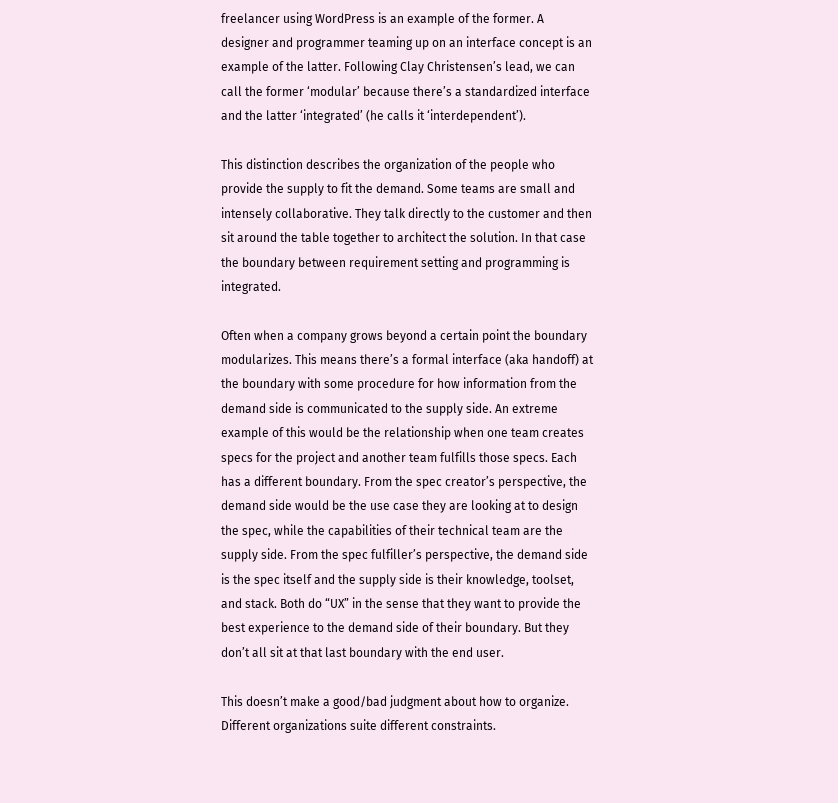freelancer using WordPress is an example of the former. A designer and programmer teaming up on an interface concept is an example of the latter. Following Clay Christensen’s lead, we can call the former ‘modular’ because there’s a standardized interface and the latter ‘integrated’ (he calls it ‘interdependent’).

This distinction describes the organization of the people who provide the supply to fit the demand. Some teams are small and intensely collaborative. They talk directly to the customer and then sit around the table together to architect the solution. In that case the boundary between requirement setting and programming is integrated.

Often when a company grows beyond a certain point the boundary modularizes. This means there’s a formal interface (aka handoff) at the boundary with some procedure for how information from the demand side is communicated to the supply side. An extreme example of this would be the relationship when one team creates specs for the project and another team fulfills those specs. Each has a different boundary. From the spec creator’s perspective, the demand side would be the use case they are looking at to design the spec, while the capabilities of their technical team are the supply side. From the spec fulfiller’s perspective, the demand side is the spec itself and the supply side is their knowledge, toolset, and stack. Both do “UX” in the sense that they want to provide the best experience to the demand side of their boundary. But they don’t all sit at that last boundary with the end user.

This doesn’t make a good/bad judgment about how to organize. Different organizations suite different constraints.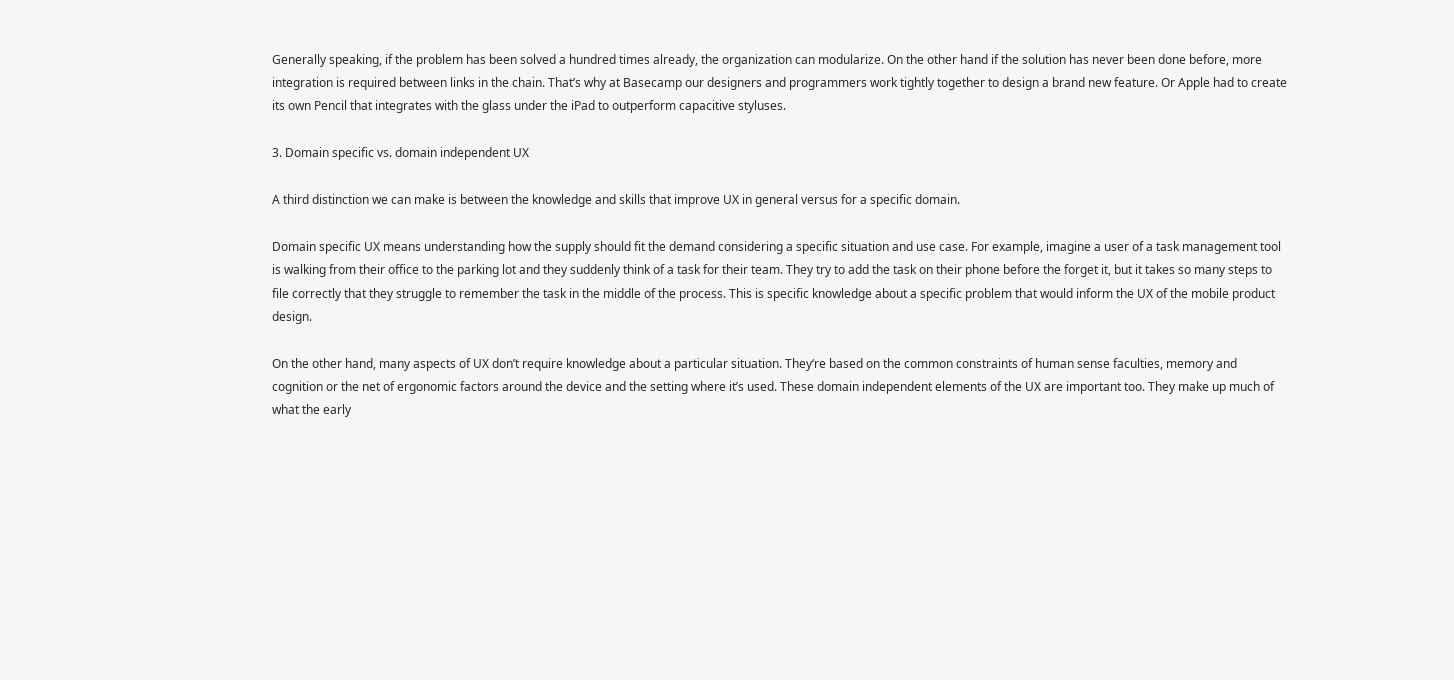Generally speaking, if the problem has been solved a hundred times already, the organization can modularize. On the other hand if the solution has never been done before, more integration is required between links in the chain. That’s why at Basecamp our designers and programmers work tightly together to design a brand new feature. Or Apple had to create its own Pencil that integrates with the glass under the iPad to outperform capacitive styluses.

3. Domain specific vs. domain independent UX

A third distinction we can make is between the knowledge and skills that improve UX in general versus for a specific domain.

Domain specific UX means understanding how the supply should fit the demand considering a specific situation and use case. For example, imagine a user of a task management tool is walking from their office to the parking lot and they suddenly think of a task for their team. They try to add the task on their phone before the forget it, but it takes so many steps to file correctly that they struggle to remember the task in the middle of the process. This is specific knowledge about a specific problem that would inform the UX of the mobile product design.

On the other hand, many aspects of UX don’t require knowledge about a particular situation. They‘re based on the common constraints of human sense faculties, memory and cognition or the net of ergonomic factors around the device and the setting where it’s used. These domain independent elements of the UX are important too. They make up much of what the early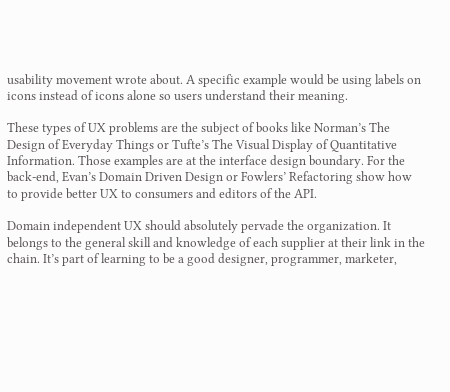usability movement wrote about. A specific example would be using labels on icons instead of icons alone so users understand their meaning.

These types of UX problems are the subject of books like Norman’s The Design of Everyday Things or Tufte’s The Visual Display of Quantitative Information. Those examples are at the interface design boundary. For the back-end, Evan’s Domain Driven Design or Fowlers’ Refactoring show how to provide better UX to consumers and editors of the API.

Domain independent UX should absolutely pervade the organization. It belongs to the general skill and knowledge of each supplier at their link in the chain. It’s part of learning to be a good designer, programmer, marketer,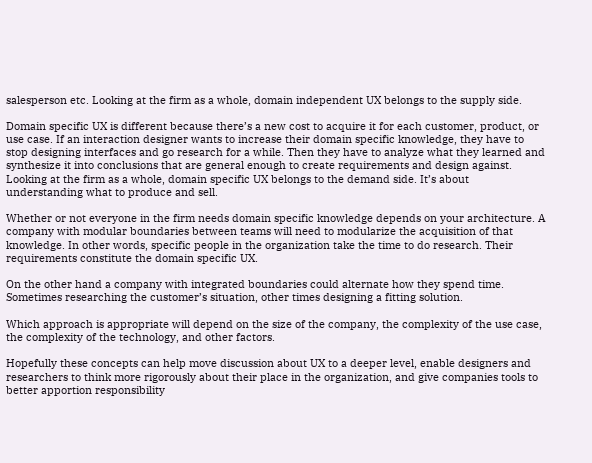salesperson etc. Looking at the firm as a whole, domain independent UX belongs to the supply side.

Domain specific UX is different because there’s a new cost to acquire it for each customer, product, or use case. If an interaction designer wants to increase their domain specific knowledge, they have to stop designing interfaces and go research for a while. Then they have to analyze what they learned and synthesize it into conclusions that are general enough to create requirements and design against. Looking at the firm as a whole, domain specific UX belongs to the demand side. It’s about understanding what to produce and sell.

Whether or not everyone in the firm needs domain specific knowledge depends on your architecture. A company with modular boundaries between teams will need to modularize the acquisition of that knowledge. In other words, specific people in the organization take the time to do research. Their requirements constitute the domain specific UX.

On the other hand a company with integrated boundaries could alternate how they spend time. Sometimes researching the customer’s situation, other times designing a fitting solution.

Which approach is appropriate will depend on the size of the company, the complexity of the use case, the complexity of the technology, and other factors.

Hopefully these concepts can help move discussion about UX to a deeper level, enable designers and researchers to think more rigorously about their place in the organization, and give companies tools to better apportion responsibility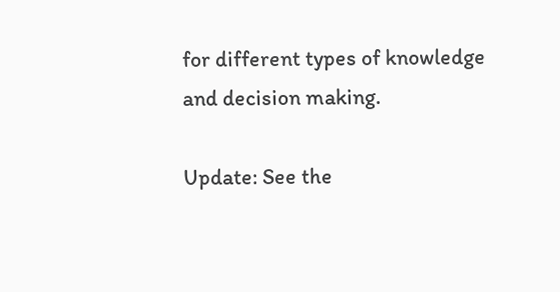for different types of knowledge and decision making.

Update: See the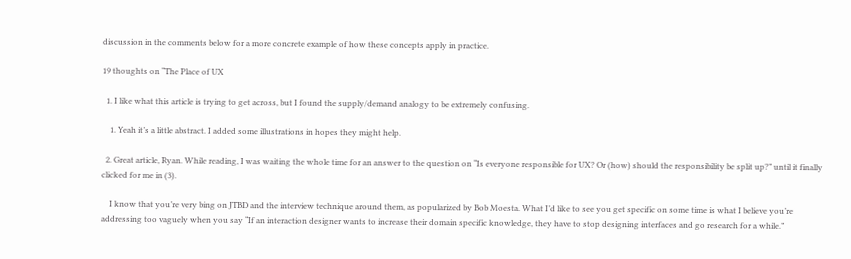discussion in the comments below for a more concrete example of how these concepts apply in practice.

19 thoughts on “The Place of UX

  1. I like what this article is trying to get across, but I found the supply/demand analogy to be extremely confusing.

    1. Yeah it’s a little abstract. I added some illustrations in hopes they might help.

  2. Great article, Ryan. While reading, I was waiting the whole time for an answer to the question on “Is everyone responsible for UX? Or (how) should the responsibility be split up?” until it finally clicked for me in (3).

    I know that you’re very bing on JTBD and the interview technique around them, as popularized by Bob Moesta. What I’d like to see you get specific on some time is what I believe you’re addressing too vaguely when you say “If an interaction designer wants to increase their domain specific knowledge, they have to stop designing interfaces and go research for a while.”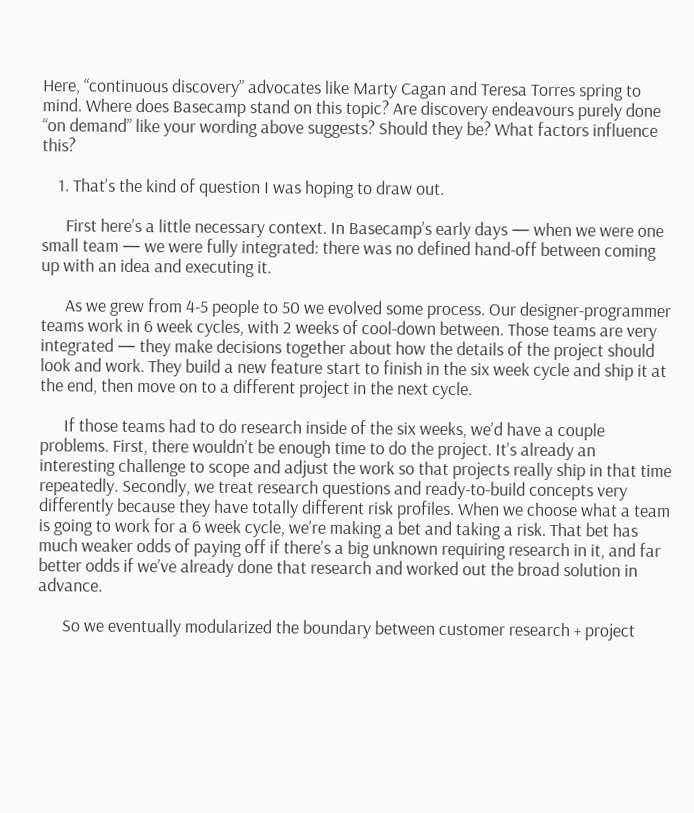Here, “continuous discovery” advocates like Marty Cagan and Teresa Torres spring to mind. Where does Basecamp stand on this topic? Are discovery endeavours purely done “on demand” like your wording above suggests? Should they be? What factors influence this?

    1. That’s the kind of question I was hoping to draw out.

      First here’s a little necessary context. In Basecamp’s early days — when we were one small team — we were fully integrated: there was no defined hand-off between coming up with an idea and executing it.

      As we grew from 4-5 people to 50 we evolved some process. Our designer-programmer teams work in 6 week cycles, with 2 weeks of cool-down between. Those teams are very integrated — they make decisions together about how the details of the project should look and work. They build a new feature start to finish in the six week cycle and ship it at the end, then move on to a different project in the next cycle.

      If those teams had to do research inside of the six weeks, we’d have a couple problems. First, there wouldn’t be enough time to do the project. It’s already an interesting challenge to scope and adjust the work so that projects really ship in that time repeatedly. Secondly, we treat research questions and ready-to-build concepts very differently because they have totally different risk profiles. When we choose what a team is going to work for a 6 week cycle, we’re making a bet and taking a risk. That bet has much weaker odds of paying off if there’s a big unknown requiring research in it, and far better odds if we’ve already done that research and worked out the broad solution in advance.

      So we eventually modularized the boundary between customer research + project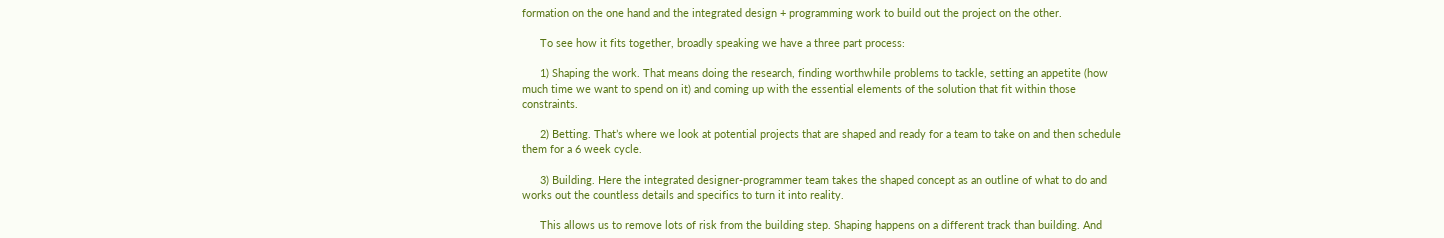formation on the one hand and the integrated design + programming work to build out the project on the other.

      To see how it fits together, broadly speaking we have a three part process:

      1) Shaping the work. That means doing the research, finding worthwhile problems to tackle, setting an appetite (how much time we want to spend on it) and coming up with the essential elements of the solution that fit within those constraints.

      2) Betting. That’s where we look at potential projects that are shaped and ready for a team to take on and then schedule them for a 6 week cycle.

      3) Building. Here the integrated designer-programmer team takes the shaped concept as an outline of what to do and works out the countless details and specifics to turn it into reality.

      This allows us to remove lots of risk from the building step. Shaping happens on a different track than building. And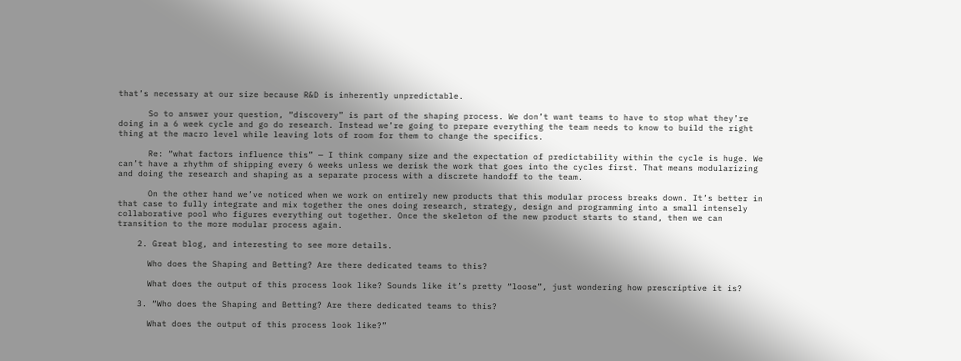that’s necessary at our size because R&D is inherently unpredictable.

      So to answer your question, “discovery” is part of the shaping process. We don’t want teams to have to stop what they’re doing in a 6 week cycle and go do research. Instead we’re going to prepare everything the team needs to know to build the right thing at the macro level while leaving lots of room for them to change the specifics.

      Re: “what factors influence this” — I think company size and the expectation of predictability within the cycle is huge. We can’t have a rhythm of shipping every 6 weeks unless we derisk the work that goes into the cycles first. That means modularizing and doing the research and shaping as a separate process with a discrete handoff to the team.

      On the other hand we’ve noticed when we work on entirely new products that this modular process breaks down. It’s better in that case to fully integrate and mix together the ones doing research, strategy, design and programming into a small intensely collaborative pool who figures everything out together. Once the skeleton of the new product starts to stand, then we can transition to the more modular process again.

    2. Great blog, and interesting to see more details.

      Who does the Shaping and Betting? Are there dedicated teams to this?

      What does the output of this process look like? Sounds like it’s pretty “loose”, just wondering how prescriptive it is?

    3. “Who does the Shaping and Betting? Are there dedicated teams to this?

      What does the output of this process look like?”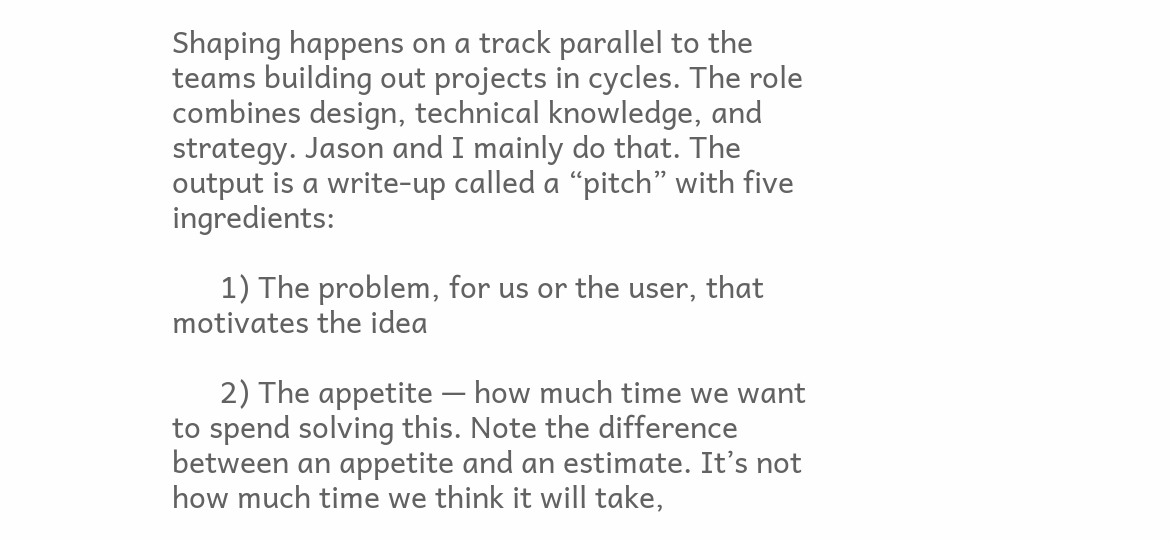Shaping happens on a track parallel to the teams building out projects in cycles. The role combines design, technical knowledge, and strategy. Jason and I mainly do that. The output is a write-up called a “pitch” with five ingredients:

      1) The problem, for us or the user, that motivates the idea

      2) The appetite — how much time we want to spend solving this. Note the difference between an appetite and an estimate. It’s not how much time we think it will take,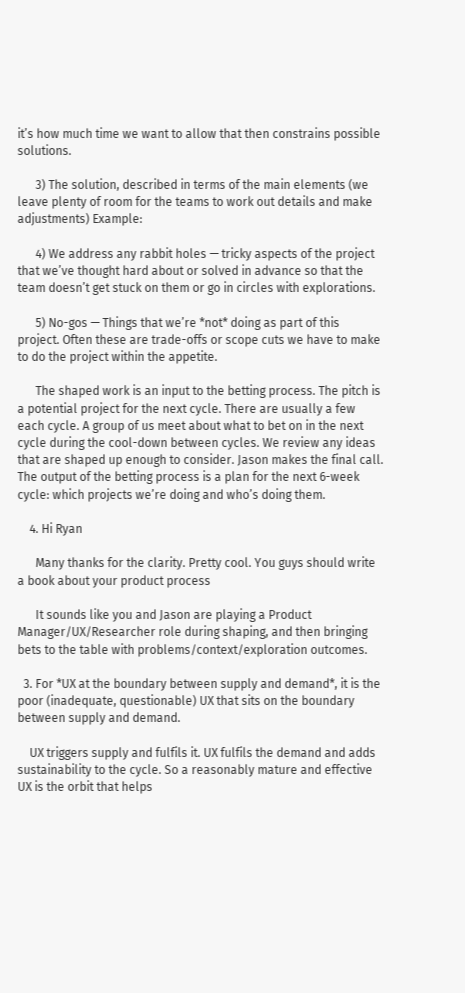it’s how much time we want to allow that then constrains possible solutions.

      3) The solution, described in terms of the main elements (we leave plenty of room for the teams to work out details and make adjustments) Example:

      4) We address any rabbit holes — tricky aspects of the project that we’ve thought hard about or solved in advance so that the team doesn’t get stuck on them or go in circles with explorations.

      5) No-gos — Things that we’re *not* doing as part of this project. Often these are trade-offs or scope cuts we have to make to do the project within the appetite.

      The shaped work is an input to the betting process. The pitch is a potential project for the next cycle. There are usually a few each cycle. A group of us meet about what to bet on in the next cycle during the cool-down between cycles. We review any ideas that are shaped up enough to consider. Jason makes the final call. The output of the betting process is a plan for the next 6-week cycle: which projects we’re doing and who’s doing them.

    4. Hi Ryan

      Many thanks for the clarity. Pretty cool. You guys should write a book about your product process

      It sounds like you and Jason are playing a Product Manager/UX/Researcher role during shaping, and then bringing bets to the table with problems/context/exploration outcomes.

  3. For *UX at the boundary between supply and demand*, it is the poor (inadequate, questionable) UX that sits on the boundary between supply and demand.

    UX triggers supply and fulfils it. UX fulfils the demand and adds sustainability to the cycle. So a reasonably mature and effective UX is the orbit that helps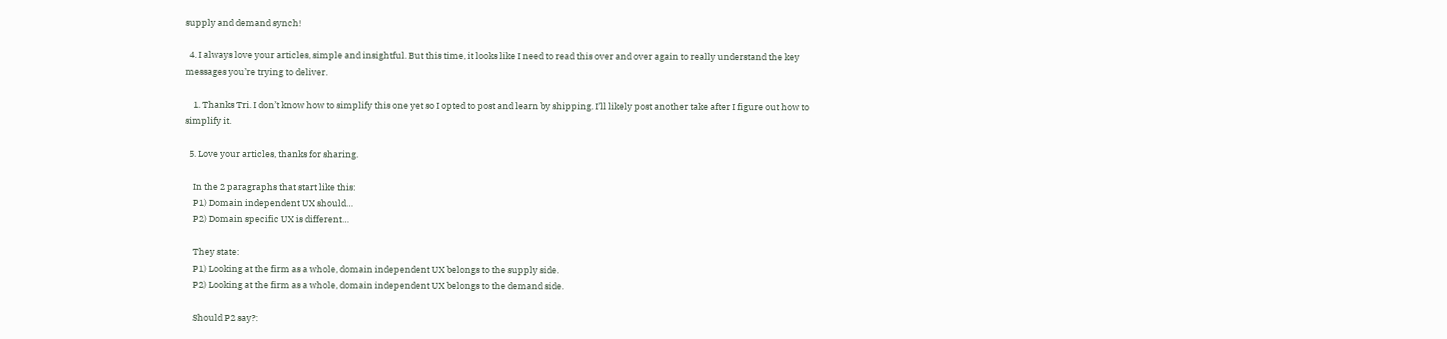supply and demand synch!

  4. I always love your articles, simple and insightful. But this time, it looks like I need to read this over and over again to really understand the key messages you’re trying to deliver.

    1. Thanks Tri. I don’t know how to simplify this one yet so I opted to post and learn by shipping. I’ll likely post another take after I figure out how to simplify it.

  5. Love your articles, thanks for sharing.

    In the 2 paragraphs that start like this:
    P1) Domain independent UX should…
    P2) Domain specific UX is different…

    They state:
    P1) Looking at the firm as a whole, domain independent UX belongs to the supply side.
    P2) Looking at the firm as a whole, domain independent UX belongs to the demand side.

    Should P2 say?: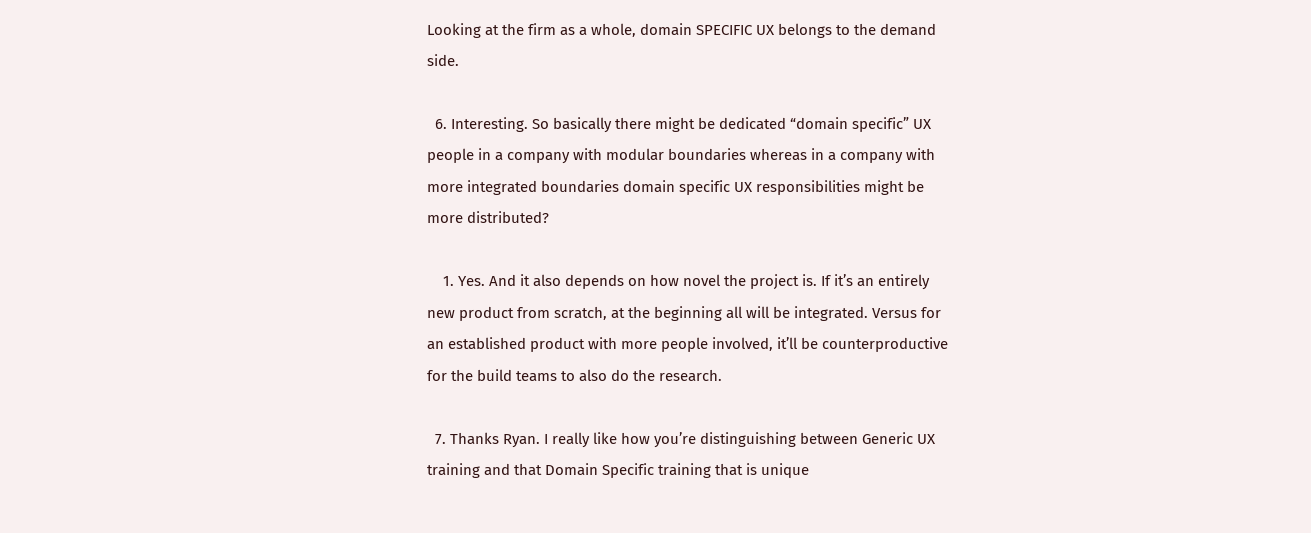Looking at the firm as a whole, domain SPECIFIC UX belongs to the demand side.

  6. Interesting. So basically there might be dedicated “domain specific” UX people in a company with modular boundaries whereas in a company with more integrated boundaries domain specific UX responsibilities might be more distributed?

    1. Yes. And it also depends on how novel the project is. If it’s an entirely new product from scratch, at the beginning all will be integrated. Versus for an established product with more people involved, it’ll be counterproductive for the build teams to also do the research.

  7. Thanks Ryan. I really like how you’re distinguishing between Generic UX training and that Domain Specific training that is unique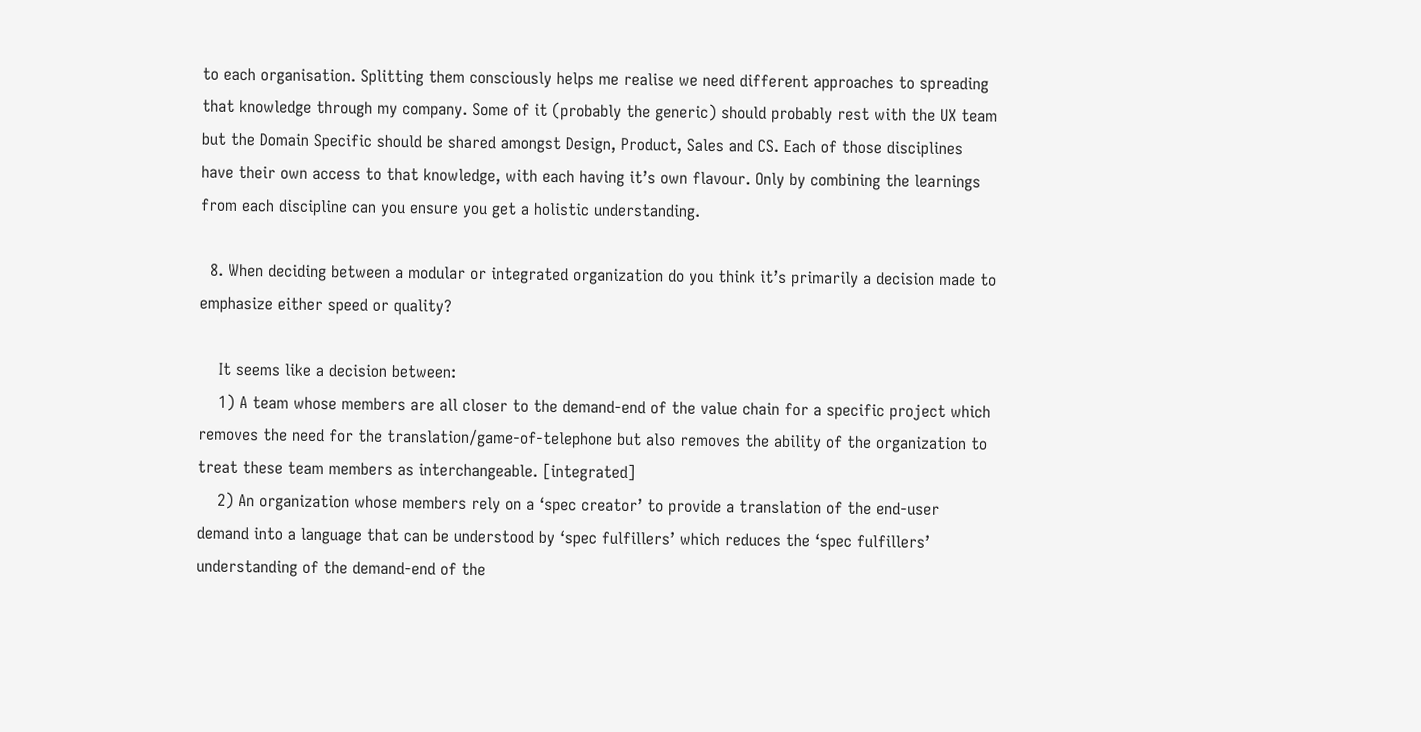to each organisation. Splitting them consciously helps me realise we need different approaches to spreading that knowledge through my company. Some of it (probably the generic) should probably rest with the UX team but the Domain Specific should be shared amongst Design, Product, Sales and CS. Each of those disciplines have their own access to that knowledge, with each having it’s own flavour. Only by combining the learnings from each discipline can you ensure you get a holistic understanding.

  8. When deciding between a modular or integrated organization do you think it’s primarily a decision made to emphasize either speed or quality?

    It seems like a decision between:
    1) A team whose members are all closer to the demand-end of the value chain for a specific project which removes the need for the translation/game-of-telephone but also removes the ability of the organization to treat these team members as interchangeable. [integrated]
    2) An organization whose members rely on a ‘spec creator’ to provide a translation of the end-user demand into a language that can be understood by ‘spec fulfillers’ which reduces the ‘spec fulfillers’ understanding of the demand-end of the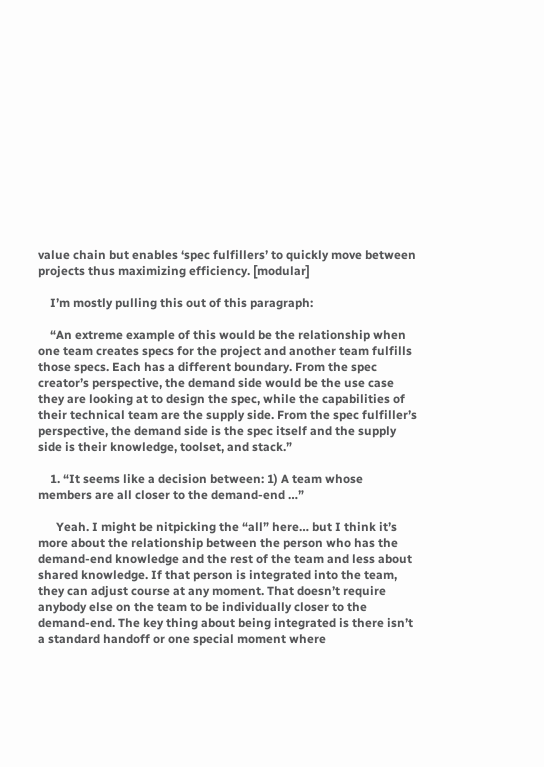value chain but enables ‘spec fulfillers’ to quickly move between projects thus maximizing efficiency. [modular]

    I’m mostly pulling this out of this paragraph:

    “An extreme example of this would be the relationship when one team creates specs for the project and another team fulfills those specs. Each has a different boundary. From the spec creator’s perspective, the demand side would be the use case they are looking at to design the spec, while the capabilities of their technical team are the supply side. From the spec fulfiller’s perspective, the demand side is the spec itself and the supply side is their knowledge, toolset, and stack.”

    1. “It seems like a decision between: 1) A team whose members are all closer to the demand-end …”

      Yeah. I might be nitpicking the “all” here… but I think it’s more about the relationship between the person who has the demand-end knowledge and the rest of the team and less about shared knowledge. If that person is integrated into the team, they can adjust course at any moment. That doesn’t require anybody else on the team to be individually closer to the demand-end. The key thing about being integrated is there isn’t a standard handoff or one special moment where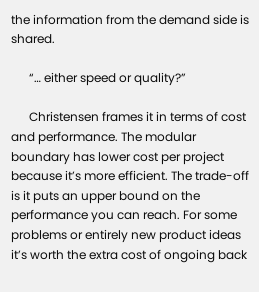the information from the demand side is shared.

      “… either speed or quality?”

      Christensen frames it in terms of cost and performance. The modular boundary has lower cost per project because it’s more efficient. The trade-off is it puts an upper bound on the performance you can reach. For some problems or entirely new product ideas it’s worth the extra cost of ongoing back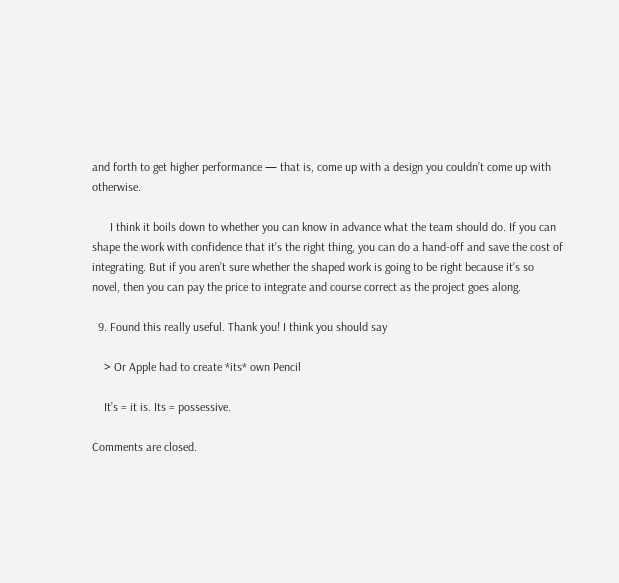and forth to get higher performance — that is, come up with a design you couldn’t come up with otherwise.

      I think it boils down to whether you can know in advance what the team should do. If you can shape the work with confidence that it’s the right thing, you can do a hand-off and save the cost of integrating. But if you aren’t sure whether the shaped work is going to be right because it’s so novel, then you can pay the price to integrate and course correct as the project goes along.

  9. Found this really useful. Thank you! I think you should say

    > Or Apple had to create *its* own Pencil

    It’s = it is. Its = possessive.

Comments are closed.